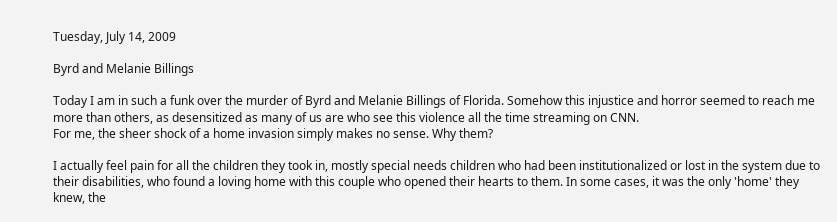Tuesday, July 14, 2009

Byrd and Melanie Billings

Today I am in such a funk over the murder of Byrd and Melanie Billings of Florida. Somehow this injustice and horror seemed to reach me more than others, as desensitized as many of us are who see this violence all the time streaming on CNN.
For me, the sheer shock of a home invasion simply makes no sense. Why them?

I actually feel pain for all the children they took in, mostly special needs children who had been institutionalized or lost in the system due to their disabilities, who found a loving home with this couple who opened their hearts to them. In some cases, it was the only 'home' they knew, the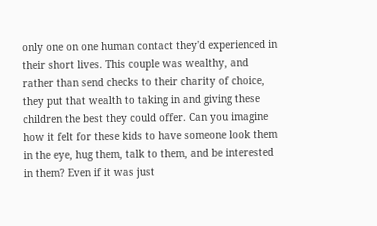only one on one human contact they'd experienced in their short lives. This couple was wealthy, and rather than send checks to their charity of choice, they put that wealth to taking in and giving these children the best they could offer. Can you imagine how it felt for these kids to have someone look them in the eye, hug them, talk to them, and be interested in them? Even if it was just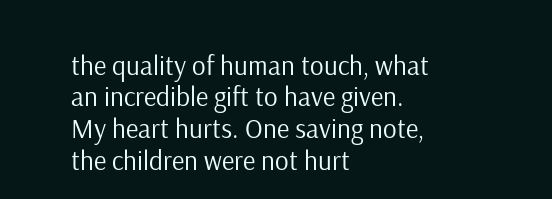the quality of human touch, what an incredible gift to have given.
My heart hurts. One saving note, the children were not hurt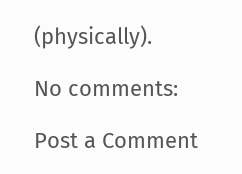(physically).

No comments:

Post a Comment